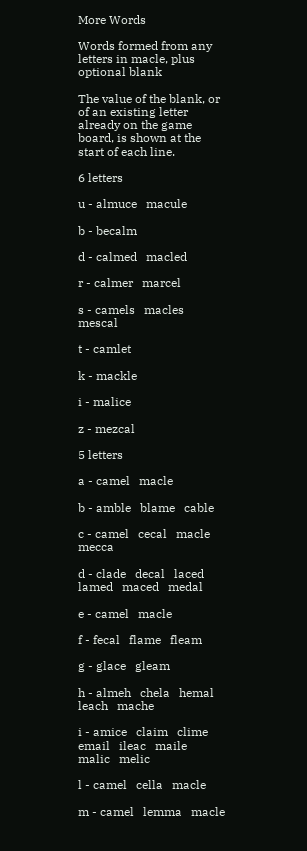More Words

Words formed from any letters in macle, plus optional blank

The value of the blank, or of an existing letter already on the game board, is shown at the start of each line.

6 letters

u - almuce   macule

b - becalm

d - calmed   macled

r - calmer   marcel

s - camels   macles   mescal

t - camlet

k - mackle

i - malice

z - mezcal

5 letters

a - camel   macle

b - amble   blame   cable

c - camel   cecal   macle   mecca

d - clade   decal   laced   lamed   maced   medal

e - camel   macle

f - fecal   flame   fleam

g - glace   gleam

h - almeh   chela   hemal   leach   mache

i - amice   claim   clime   email   ileac   maile   malic   melic

l - camel   cella   macle

m - camel   lemma   macle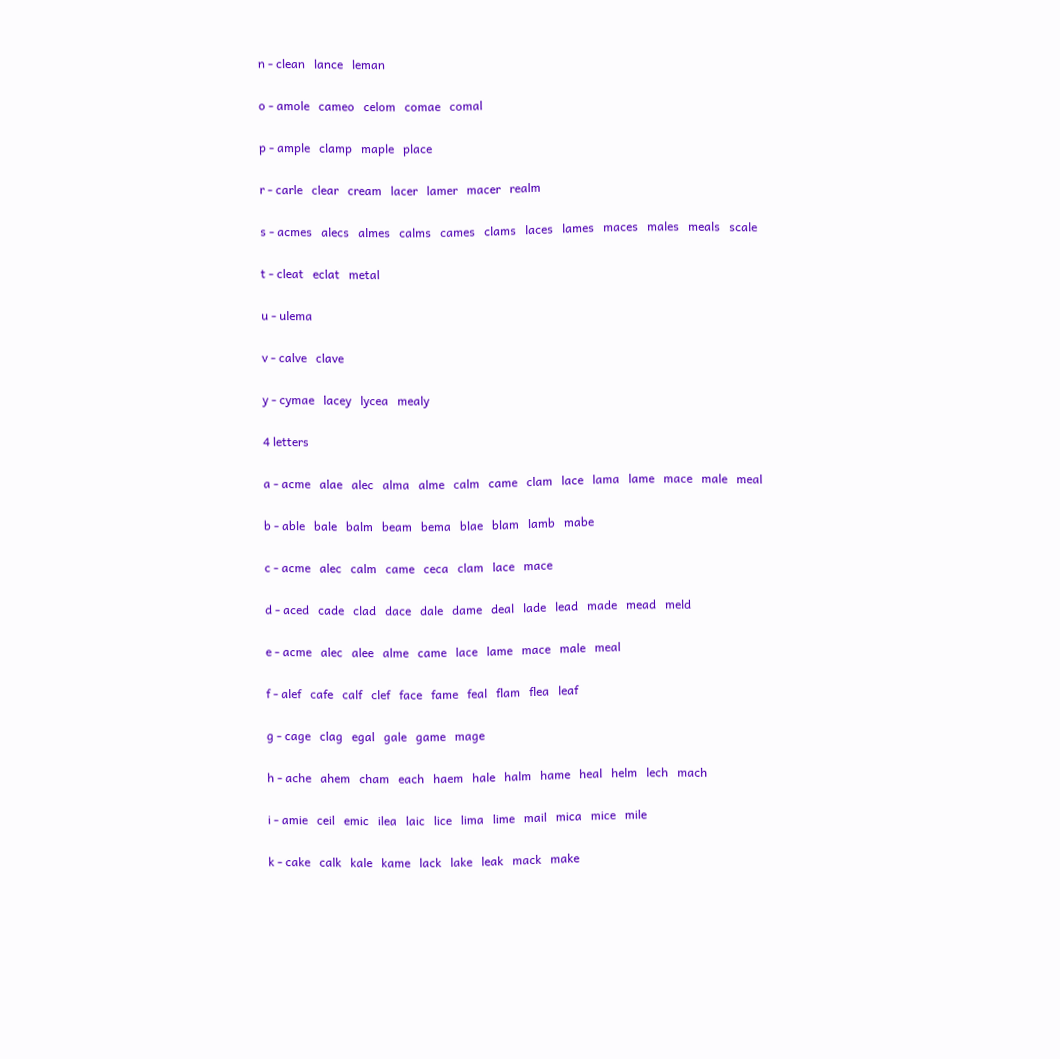n - clean   lance   leman

o - amole   cameo   celom   comae   comal

p - ample   clamp   maple   place

r - carle   clear   cream   lacer   lamer   macer   realm

s - acmes   alecs   almes   calms   cames   clams   laces   lames   maces   males   meals   scale

t - cleat   eclat   metal

u - ulema

v - calve   clave

y - cymae   lacey   lycea   mealy

4 letters

a - acme   alae   alec   alma   alme   calm   came   clam   lace   lama   lame   mace   male   meal

b - able   bale   balm   beam   bema   blae   blam   lamb   mabe

c - acme   alec   calm   came   ceca   clam   lace   mace

d - aced   cade   clad   dace   dale   dame   deal   lade   lead   made   mead   meld

e - acme   alec   alee   alme   came   lace   lame   mace   male   meal

f - alef   cafe   calf   clef   face   fame   feal   flam   flea   leaf

g - cage   clag   egal   gale   game   mage

h - ache   ahem   cham   each   haem   hale   halm   hame   heal   helm   lech   mach

i - amie   ceil   emic   ilea   laic   lice   lima   lime   mail   mica   mice   mile

k - cake   calk   kale   kame   lack   lake   leak   mack   make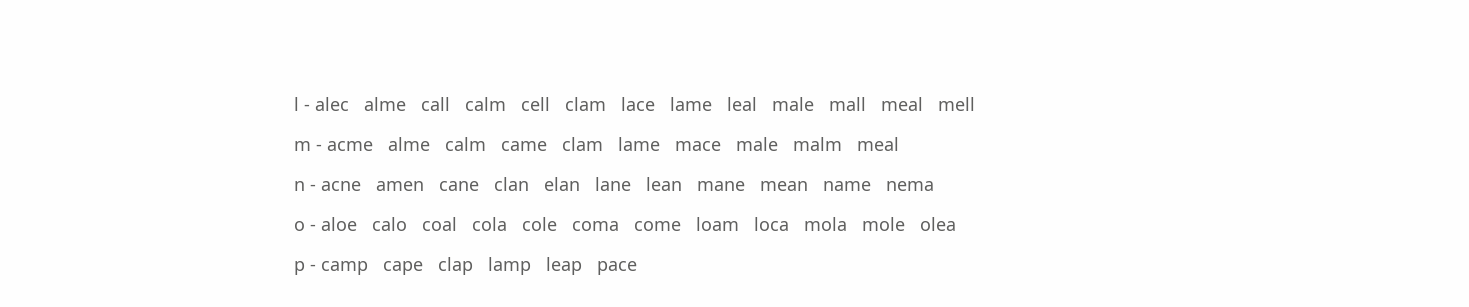l - alec   alme   call   calm   cell   clam   lace   lame   leal   male   mall   meal   mell

m - acme   alme   calm   came   clam   lame   mace   male   malm   meal

n - acne   amen   cane   clan   elan   lane   lean   mane   mean   name   nema

o - aloe   calo   coal   cola   cole   coma   come   loam   loca   mola   mole   olea

p - camp   cape   clap   lamp   leap   pace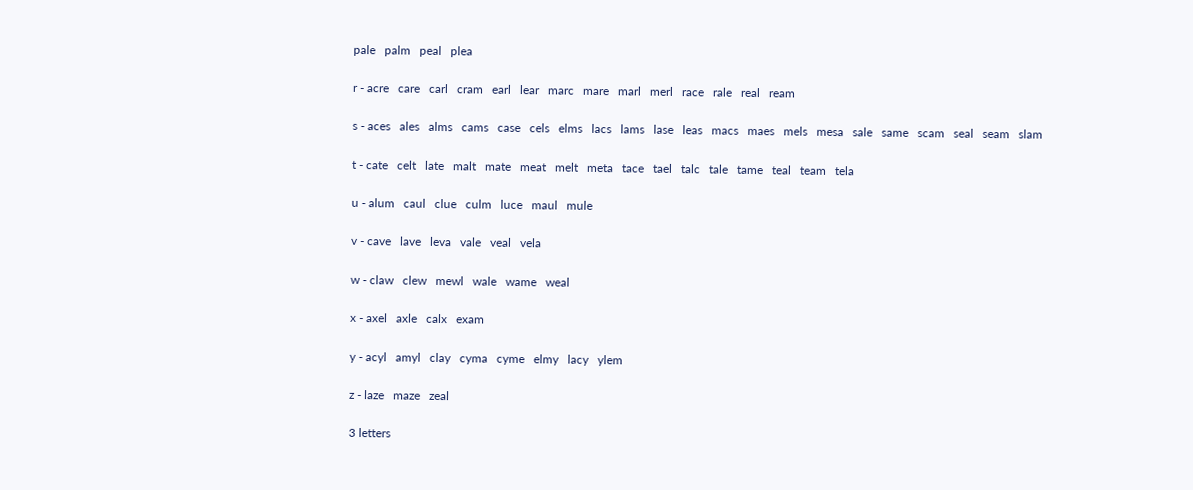pale   palm   peal   plea

r - acre   care   carl   cram   earl   lear   marc   mare   marl   merl   race   rale   real   ream

s - aces   ales   alms   cams   case   cels   elms   lacs   lams   lase   leas   macs   maes   mels   mesa   sale   same   scam   seal   seam   slam

t - cate   celt   late   malt   mate   meat   melt   meta   tace   tael   talc   tale   tame   teal   team   tela

u - alum   caul   clue   culm   luce   maul   mule

v - cave   lave   leva   vale   veal   vela

w - claw   clew   mewl   wale   wame   weal

x - axel   axle   calx   exam

y - acyl   amyl   clay   cyma   cyme   elmy   lacy   ylem

z - laze   maze   zeal

3 letters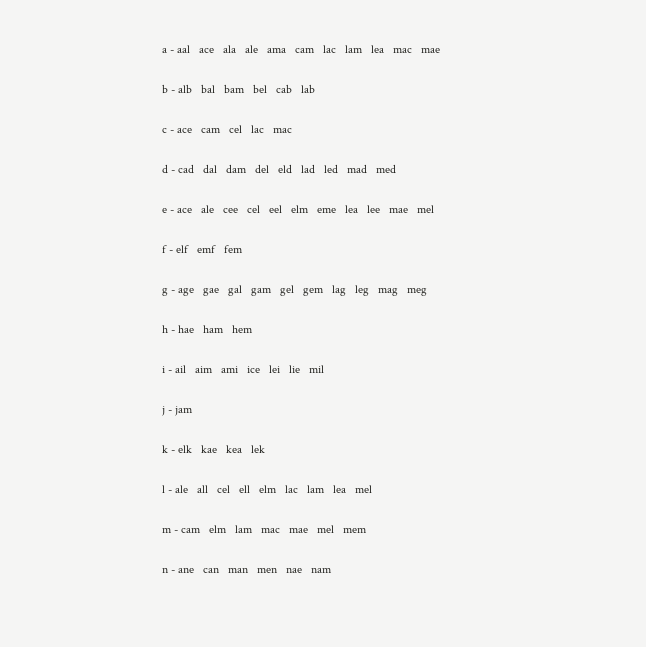a - aal   ace   ala   ale   ama   cam   lac   lam   lea   mac   mae

b - alb   bal   bam   bel   cab   lab

c - ace   cam   cel   lac   mac

d - cad   dal   dam   del   eld   lad   led   mad   med

e - ace   ale   cee   cel   eel   elm   eme   lea   lee   mae   mel

f - elf   emf   fem

g - age   gae   gal   gam   gel   gem   lag   leg   mag   meg

h - hae   ham   hem

i - ail   aim   ami   ice   lei   lie   mil

j - jam

k - elk   kae   kea   lek

l - ale   all   cel   ell   elm   lac   lam   lea   mel

m - cam   elm   lam   mac   mae   mel   mem

n - ane   can   man   men   nae   nam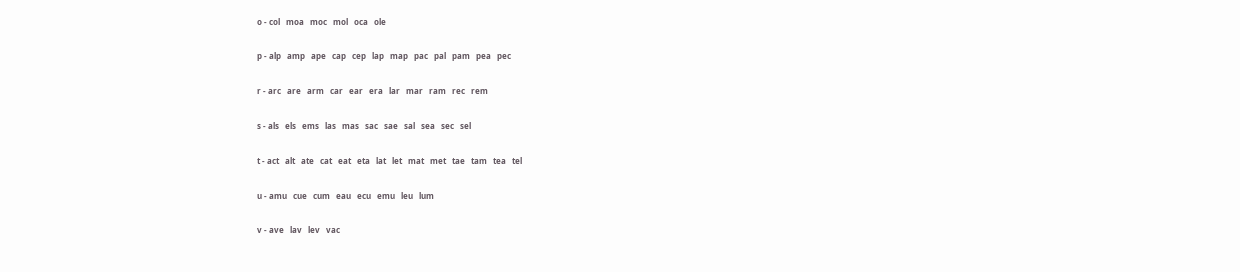o - col   moa   moc   mol   oca   ole

p - alp   amp   ape   cap   cep   lap   map   pac   pal   pam   pea   pec

r - arc   are   arm   car   ear   era   lar   mar   ram   rec   rem

s - als   els   ems   las   mas   sac   sae   sal   sea   sec   sel

t - act   alt   ate   cat   eat   eta   lat   let   mat   met   tae   tam   tea   tel

u - amu   cue   cum   eau   ecu   emu   leu   lum

v - ave   lav   lev   vac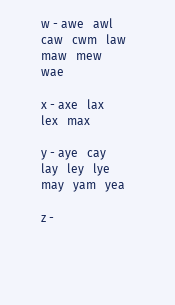w - awe   awl   caw   cwm   law   maw   mew   wae

x - axe   lax   lex   max

y - aye   cay   lay   ley   lye   may   yam   yea

z -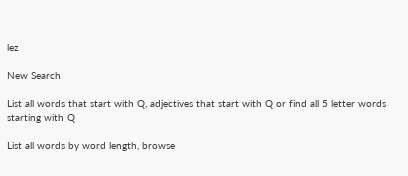lez

New Search

List all words that start with Q, adjectives that start with Q or find all 5 letter words starting with Q

List all words by word length, browse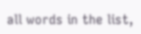all words in the list,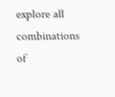explore all combinations of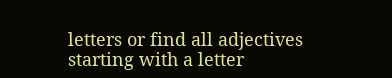letters or find all adjectives starting with a letter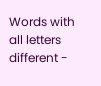Words with all letters different -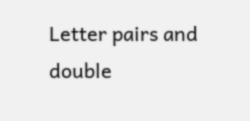Letter pairs and double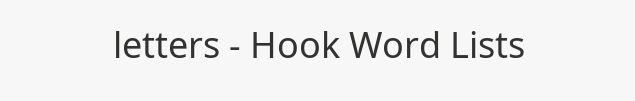letters - Hook Word Lists